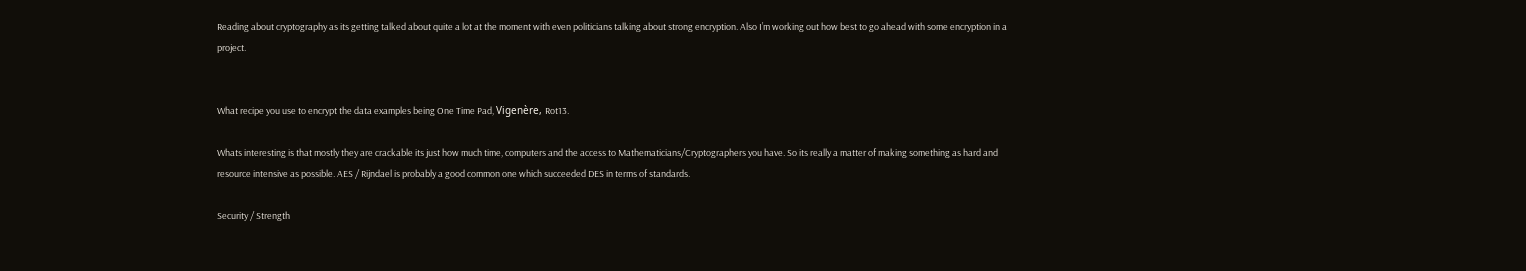Reading about cryptography as its getting talked about quite a lot at the moment with even politicians talking about strong encryption. Also I’m working out how best to go ahead with some encryption in a project.


What recipe you use to encrypt the data examples being One Time Pad, Vigenère, Rot13.

Whats interesting is that mostly they are crackable its just how much time, computers and the access to Mathematicians/Cryptographers you have. So its really a matter of making something as hard and resource intensive as possible. AES / Rijndael is probably a good common one which succeeded DES in terms of standards.

Security / Strength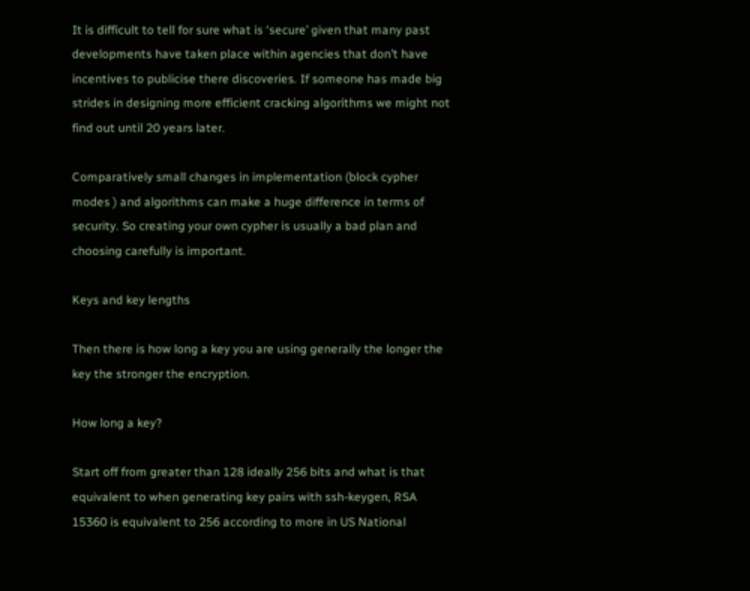It is difficult to tell for sure what is ‘secure’ given that many past developments have taken place within agencies that don’t have incentives to publicise there discoveries. If someone has made big strides in designing more efficient cracking algorithms we might not find out until 20 years later.

Comparatively small changes in implementation (block cypher modes ) and algorithms can make a huge difference in terms of security. So creating your own cypher is usually a bad plan and choosing carefully is important.

Keys and key lengths

Then there is how long a key you are using generally the longer the key the stronger the encryption.

How long a key?

Start off from greater than 128 ideally 256 bits and what is that equivalent to when generating key pairs with ssh-keygen, RSA 15360 is equivalent to 256 according to more in US National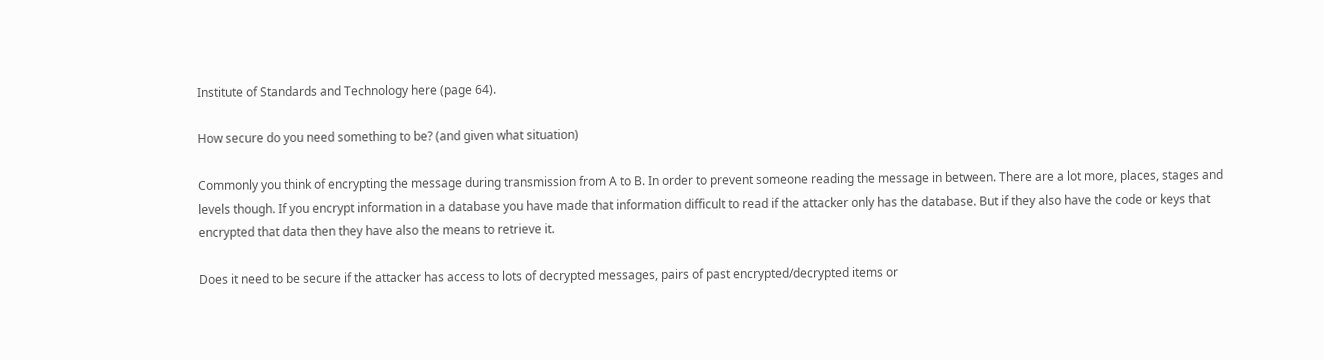Institute of Standards and Technology here (page 64).

How secure do you need something to be? (and given what situation)

Commonly you think of encrypting the message during transmission from A to B. In order to prevent someone reading the message in between. There are a lot more, places, stages and levels though. If you encrypt information in a database you have made that information difficult to read if the attacker only has the database. But if they also have the code or keys that encrypted that data then they have also the means to retrieve it.

Does it need to be secure if the attacker has access to lots of decrypted messages, pairs of past encrypted/decrypted items or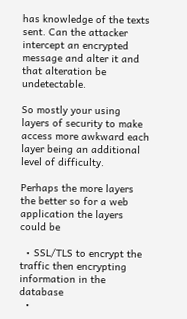has knowledge of the texts sent. Can the attacker intercept an encrypted message and alter it and that alteration be undetectable.

So mostly your using layers of security to make access more awkward each layer being an additional level of difficulty.

Perhaps the more layers the better so for a web application the layers could be

  • SSL/TLS to encrypt the traffic then encrypting information in the database
  •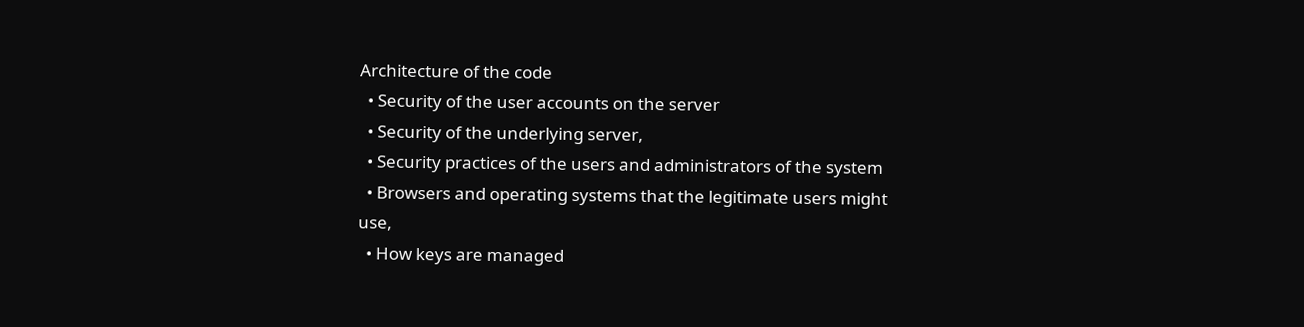Architecture of the code
  • Security of the user accounts on the server
  • Security of the underlying server,
  • Security practices of the users and administrators of the system
  • Browsers and operating systems that the legitimate users might use,
  • How keys are managed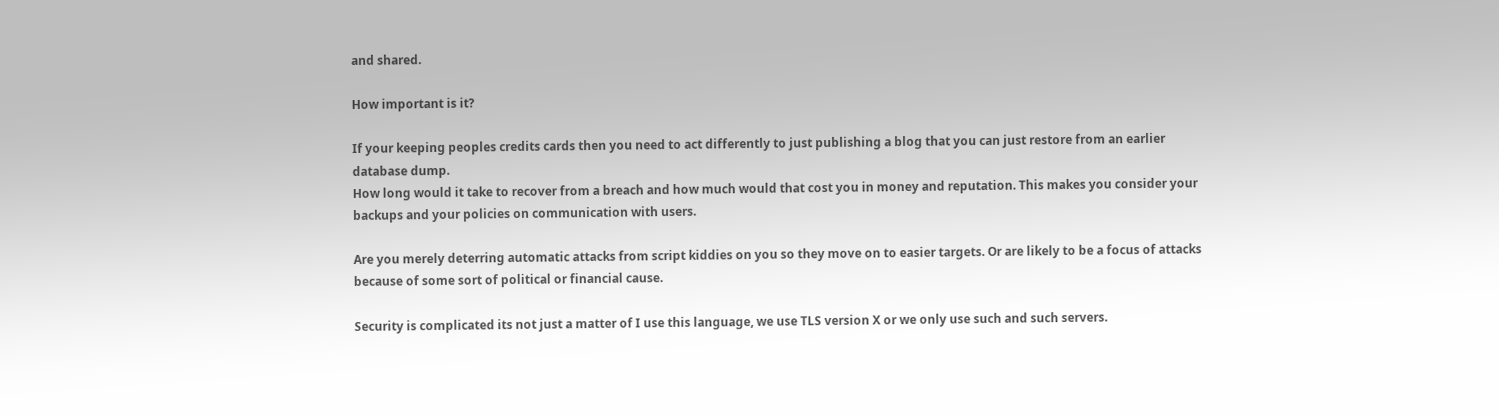and shared.

How important is it?

If your keeping peoples credits cards then you need to act differently to just publishing a blog that you can just restore from an earlier database dump.
How long would it take to recover from a breach and how much would that cost you in money and reputation. This makes you consider your backups and your policies on communication with users.

Are you merely deterring automatic attacks from script kiddies on you so they move on to easier targets. Or are likely to be a focus of attacks because of some sort of political or financial cause.

Security is complicated its not just a matter of I use this language, we use TLS version X or we only use such and such servers.